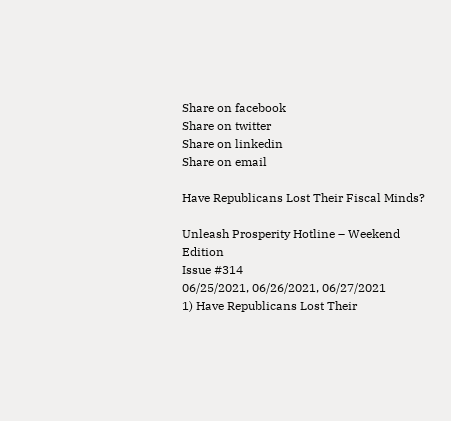Share on facebook
Share on twitter
Share on linkedin
Share on email

Have Republicans Lost Their Fiscal Minds?

Unleash Prosperity Hotline – Weekend Edition
Issue #314
06/25/2021, 06/26/2021, 06/27/2021
1) Have Republicans Lost Their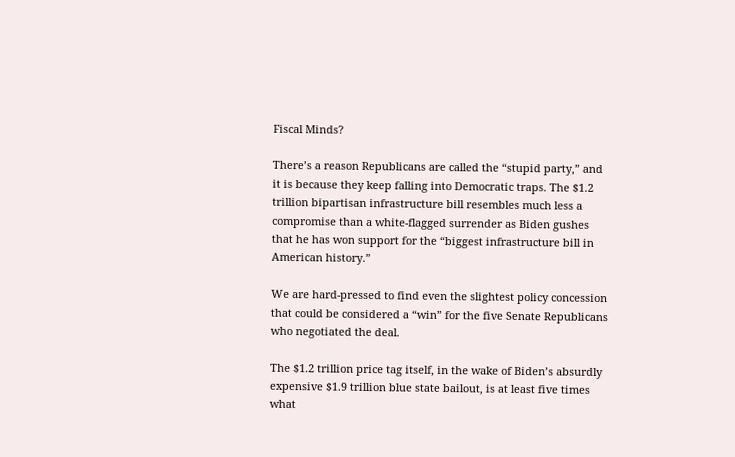Fiscal Minds?

There’s a reason Republicans are called the “stupid party,” and it is because they keep falling into Democratic traps. The $1.2 trillion bipartisan infrastructure bill resembles much less a compromise than a white-flagged surrender as Biden gushes that he has won support for the “biggest infrastructure bill in American history.”

We are hard-pressed to find even the slightest policy concession that could be considered a “win” for the five Senate Republicans who negotiated the deal.

The $1.2 trillion price tag itself, in the wake of Biden’s absurdly expensive $1.9 trillion blue state bailout, is at least five times what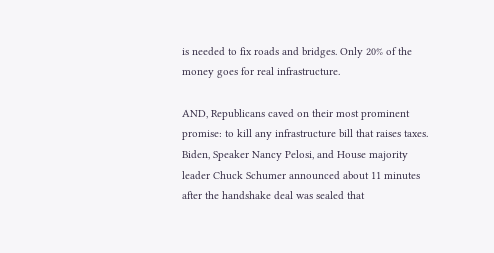is needed to fix roads and bridges. Only 20% of the money goes for real infrastructure.

AND, Republicans caved on their most prominent promise: to kill any infrastructure bill that raises taxes. Biden, Speaker Nancy Pelosi, and House majority leader Chuck Schumer announced about 11 minutes after the handshake deal was sealed that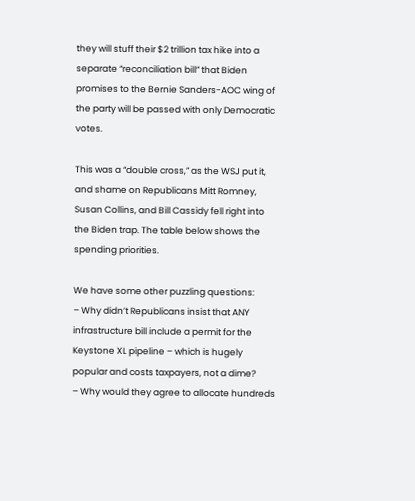they will stuff their $2 trillion tax hike into a separate “reconciliation bill” that Biden promises to the Bernie Sanders-AOC wing of the party will be passed with only Democratic votes.

This was a “double cross,” as the WSJ put it, and shame on Republicans Mitt Romney, Susan Collins, and Bill Cassidy fell right into the Biden trap. The table below shows the spending priorities.

We have some other puzzling questions:
– Why didn’t Republicans insist that ANY infrastructure bill include a permit for the Keystone XL pipeline – which is hugely popular and costs taxpayers, not a dime?
– Why would they agree to allocate hundreds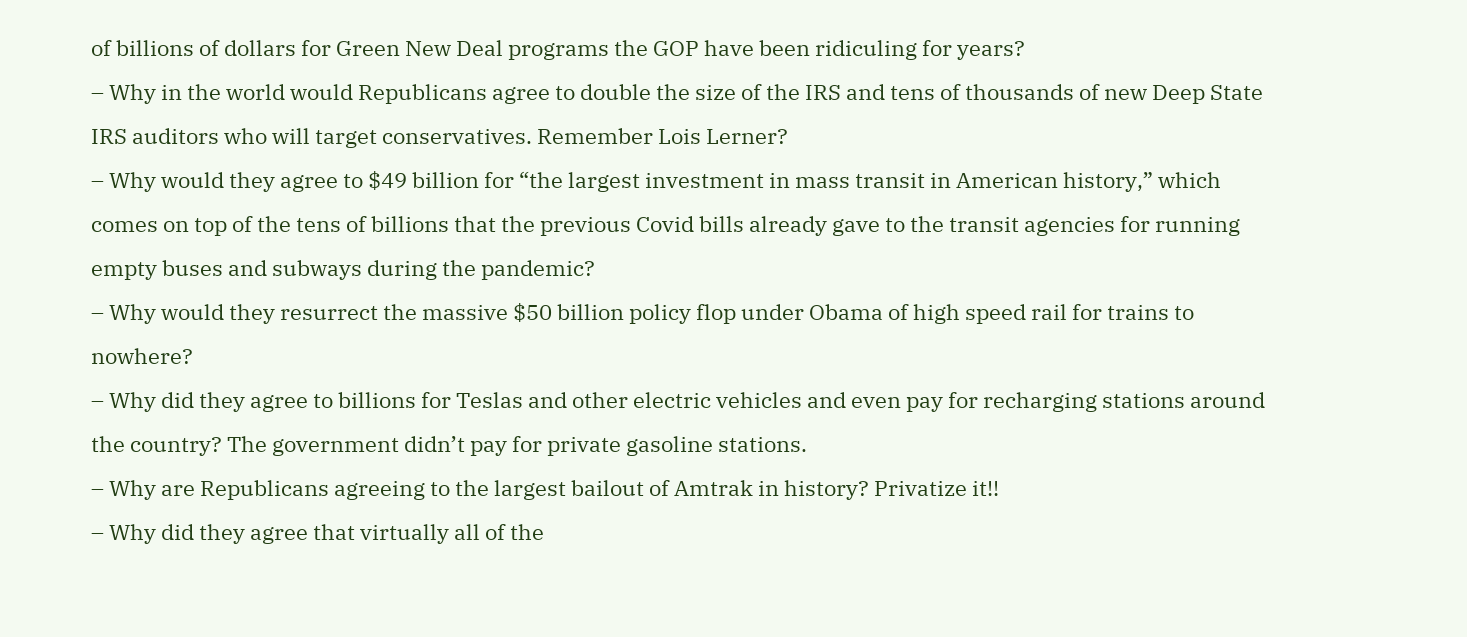of billions of dollars for Green New Deal programs the GOP have been ridiculing for years?
– Why in the world would Republicans agree to double the size of the IRS and tens of thousands of new Deep State IRS auditors who will target conservatives. Remember Lois Lerner?
– Why would they agree to $49 billion for “the largest investment in mass transit in American history,” which comes on top of the tens of billions that the previous Covid bills already gave to the transit agencies for running empty buses and subways during the pandemic?
– Why would they resurrect the massive $50 billion policy flop under Obama of high speed rail for trains to nowhere?
– Why did they agree to billions for Teslas and other electric vehicles and even pay for recharging stations around the country? The government didn’t pay for private gasoline stations.
– Why are Republicans agreeing to the largest bailout of Amtrak in history? Privatize it!!
– Why did they agree that virtually all of the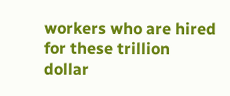workers who are hired for these trillion dollar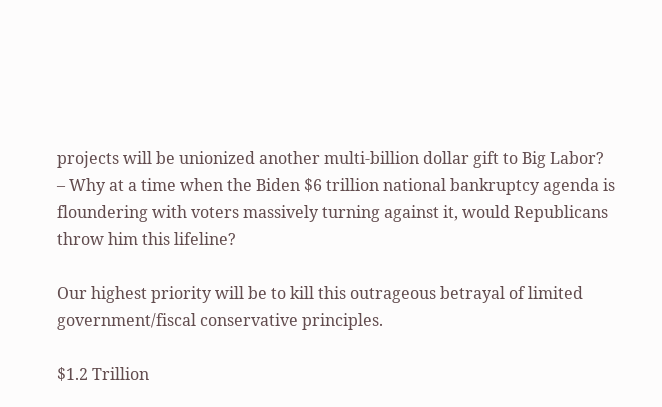projects will be unionized another multi-billion dollar gift to Big Labor?
– Why at a time when the Biden $6 trillion national bankruptcy agenda is floundering with voters massively turning against it, would Republicans throw him this lifeline?

Our highest priority will be to kill this outrageous betrayal of limited government/fiscal conservative principles.

$1.2 Trillion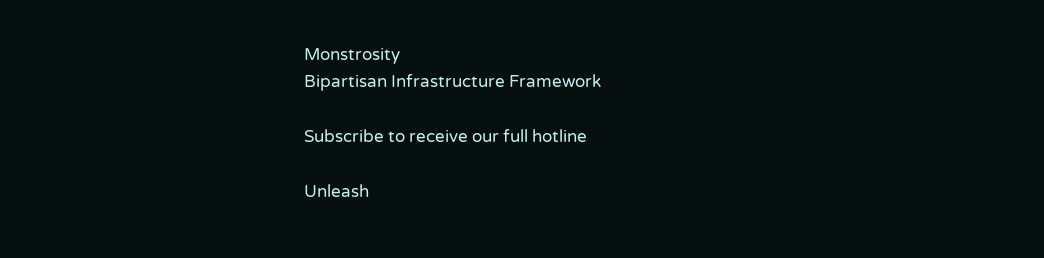Monstrosity
Bipartisan Infrastructure Framework

Subscribe to receive our full hotline

Unleash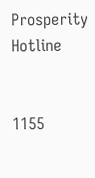Prosperity Hotline


1155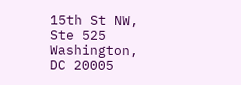15th St NW, Ste 525
Washington, DC 20005